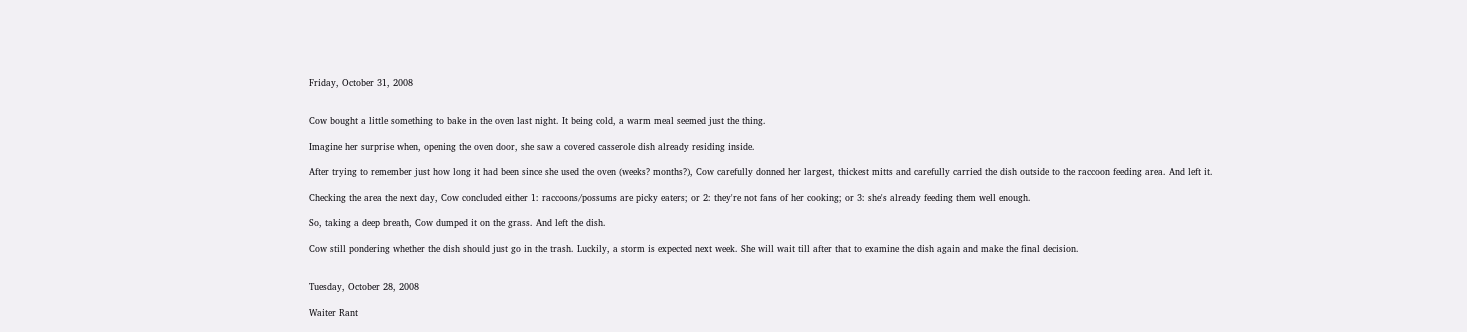Friday, October 31, 2008


Cow bought a little something to bake in the oven last night. It being cold, a warm meal seemed just the thing.

Imagine her surprise when, opening the oven door, she saw a covered casserole dish already residing inside.

After trying to remember just how long it had been since she used the oven (weeks? months?), Cow carefully donned her largest, thickest mitts and carefully carried the dish outside to the raccoon feeding area. And left it.

Checking the area the next day, Cow concluded either 1: raccoons/possums are picky eaters; or 2: they're not fans of her cooking; or 3: she's already feeding them well enough.

So, taking a deep breath, Cow dumped it on the grass. And left the dish.

Cow still pondering whether the dish should just go in the trash. Luckily, a storm is expected next week. She will wait till after that to examine the dish again and make the final decision.


Tuesday, October 28, 2008

Waiter Rant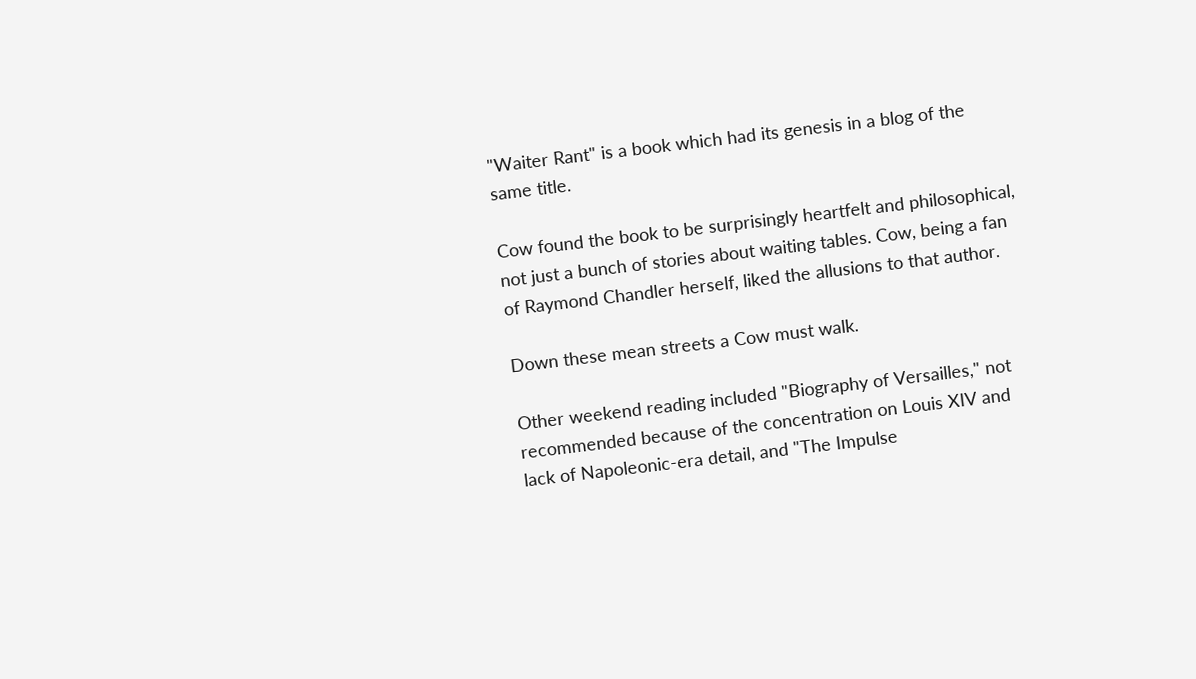"Waiter Rant" is a book which had its genesis in a blog of the same title.

Cow found the book to be surprisingly heartfelt and philosophical, not just a bunch of stories about waiting tables. Cow, being a fan of Raymond Chandler herself, liked the allusions to that author.

Down these mean streets a Cow must walk.

Other weekend reading included "Biography of Versailles," not recommended because of the concentration on Louis XIV and lack of Napoleonic-era detail, and "The Impulse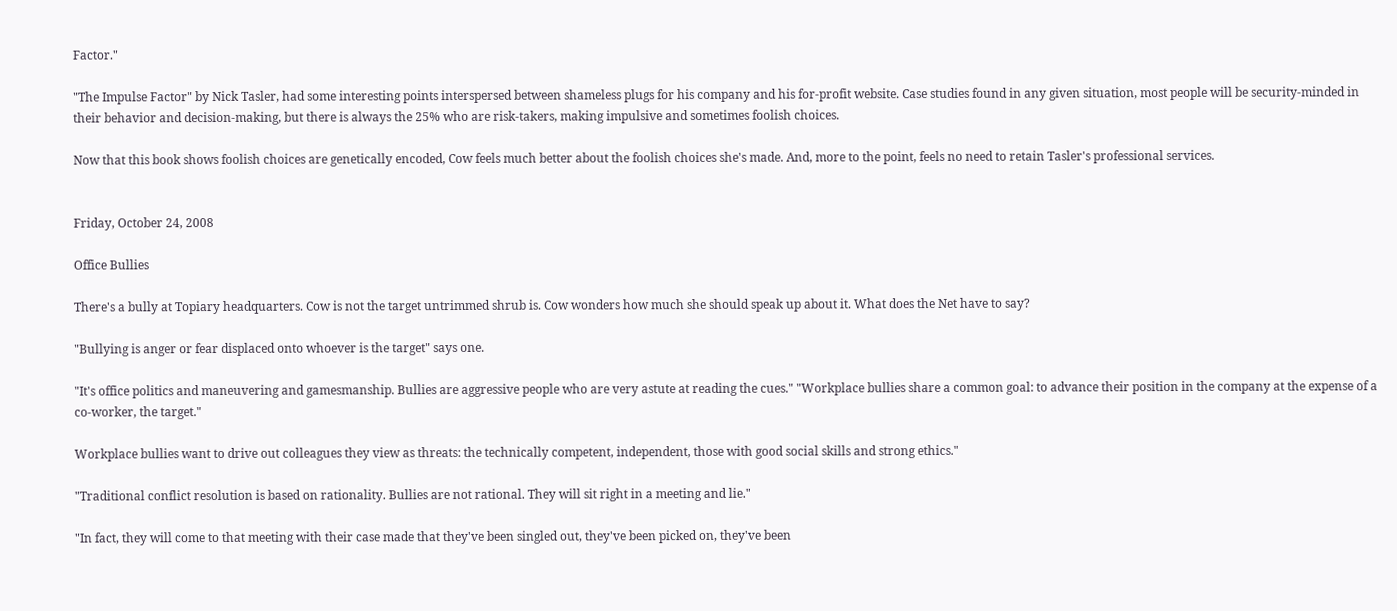Factor."

"The Impulse Factor" by Nick Tasler, had some interesting points interspersed between shameless plugs for his company and his for-profit website. Case studies found in any given situation, most people will be security-minded in their behavior and decision-making, but there is always the 25% who are risk-takers, making impulsive and sometimes foolish choices.

Now that this book shows foolish choices are genetically encoded, Cow feels much better about the foolish choices she's made. And, more to the point, feels no need to retain Tasler's professional services.


Friday, October 24, 2008

Office Bullies

There's a bully at Topiary headquarters. Cow is not the target untrimmed shrub is. Cow wonders how much she should speak up about it. What does the Net have to say?

"Bullying is anger or fear displaced onto whoever is the target" says one.

"It's office politics and maneuvering and gamesmanship. Bullies are aggressive people who are very astute at reading the cues." "Workplace bullies share a common goal: to advance their position in the company at the expense of a co-worker, the target."

Workplace bullies want to drive out colleagues they view as threats: the technically competent, independent, those with good social skills and strong ethics."

"Traditional conflict resolution is based on rationality. Bullies are not rational. They will sit right in a meeting and lie."

"In fact, they will come to that meeting with their case made that they've been singled out, they've been picked on, they've been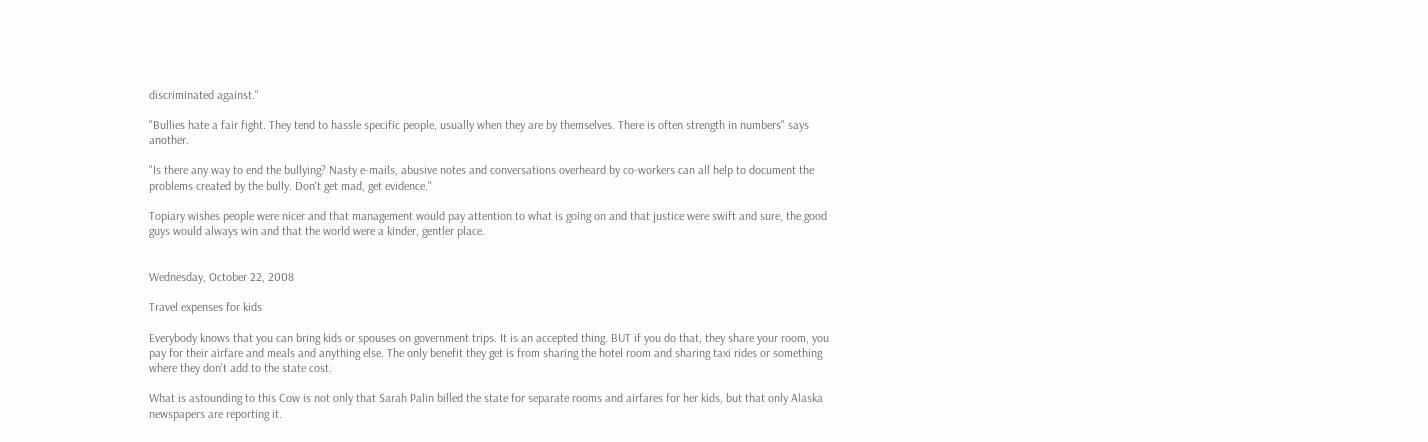discriminated against."

"Bullies hate a fair fight. They tend to hassle specific people, usually when they are by themselves. There is often strength in numbers" says another.

"Is there any way to end the bullying? Nasty e-mails, abusive notes and conversations overheard by co-workers can all help to document the problems created by the bully. Don't get mad, get evidence."

Topiary wishes people were nicer and that management would pay attention to what is going on and that justice were swift and sure, the good guys would always win and that the world were a kinder, gentler place.


Wednesday, October 22, 2008

Travel expenses for kids

Everybody knows that you can bring kids or spouses on government trips. It is an accepted thing. BUT if you do that, they share your room, you pay for their airfare and meals and anything else. The only benefit they get is from sharing the hotel room and sharing taxi rides or something where they don't add to the state cost.

What is astounding to this Cow is not only that Sarah Palin billed the state for separate rooms and airfares for her kids, but that only Alaska newspapers are reporting it.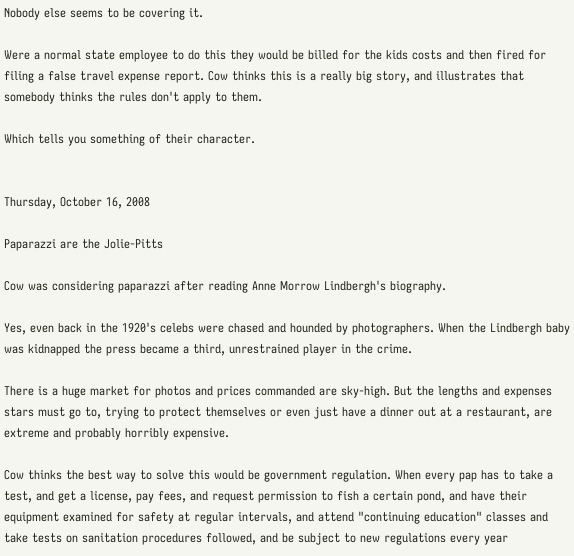Nobody else seems to be covering it.

Were a normal state employee to do this they would be billed for the kids costs and then fired for filing a false travel expense report. Cow thinks this is a really big story, and illustrates that somebody thinks the rules don't apply to them.

Which tells you something of their character.


Thursday, October 16, 2008

Paparazzi are the Jolie-Pitts

Cow was considering paparazzi after reading Anne Morrow Lindbergh's biography.

Yes, even back in the 1920's celebs were chased and hounded by photographers. When the Lindbergh baby was kidnapped the press became a third, unrestrained player in the crime.

There is a huge market for photos and prices commanded are sky-high. But the lengths and expenses stars must go to, trying to protect themselves or even just have a dinner out at a restaurant, are extreme and probably horribly expensive.

Cow thinks the best way to solve this would be government regulation. When every pap has to take a test, and get a license, pay fees, and request permission to fish a certain pond, and have their equipment examined for safety at regular intervals, and attend "continuing education" classes and take tests on sanitation procedures followed, and be subject to new regulations every year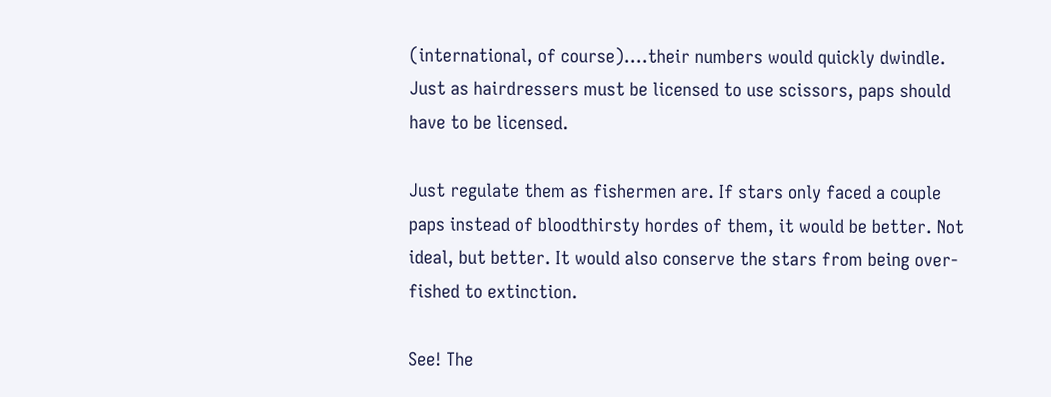(international, of course)....their numbers would quickly dwindle.
Just as hairdressers must be licensed to use scissors, paps should have to be licensed.

Just regulate them as fishermen are. If stars only faced a couple paps instead of bloodthirsty hordes of them, it would be better. Not ideal, but better. It would also conserve the stars from being over-fished to extinction.

See! The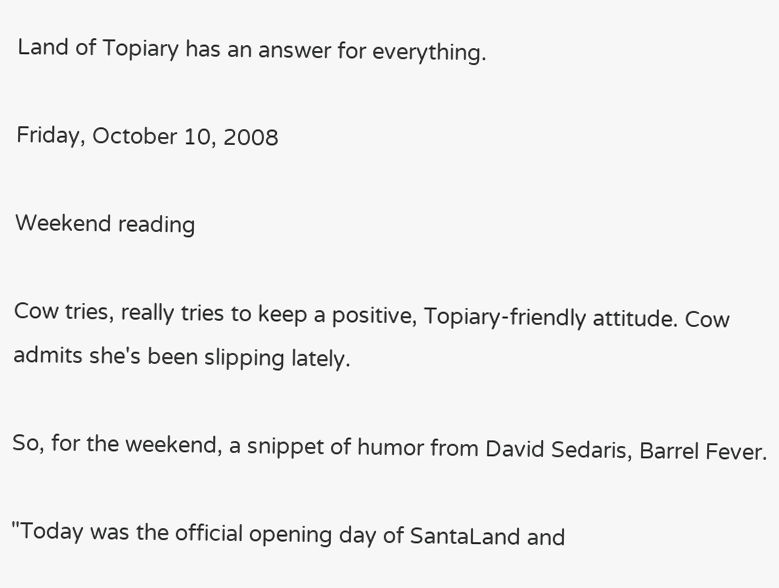Land of Topiary has an answer for everything.

Friday, October 10, 2008

Weekend reading

Cow tries, really tries to keep a positive, Topiary-friendly attitude. Cow admits she's been slipping lately.

So, for the weekend, a snippet of humor from David Sedaris, Barrel Fever.

"Today was the official opening day of SantaLand and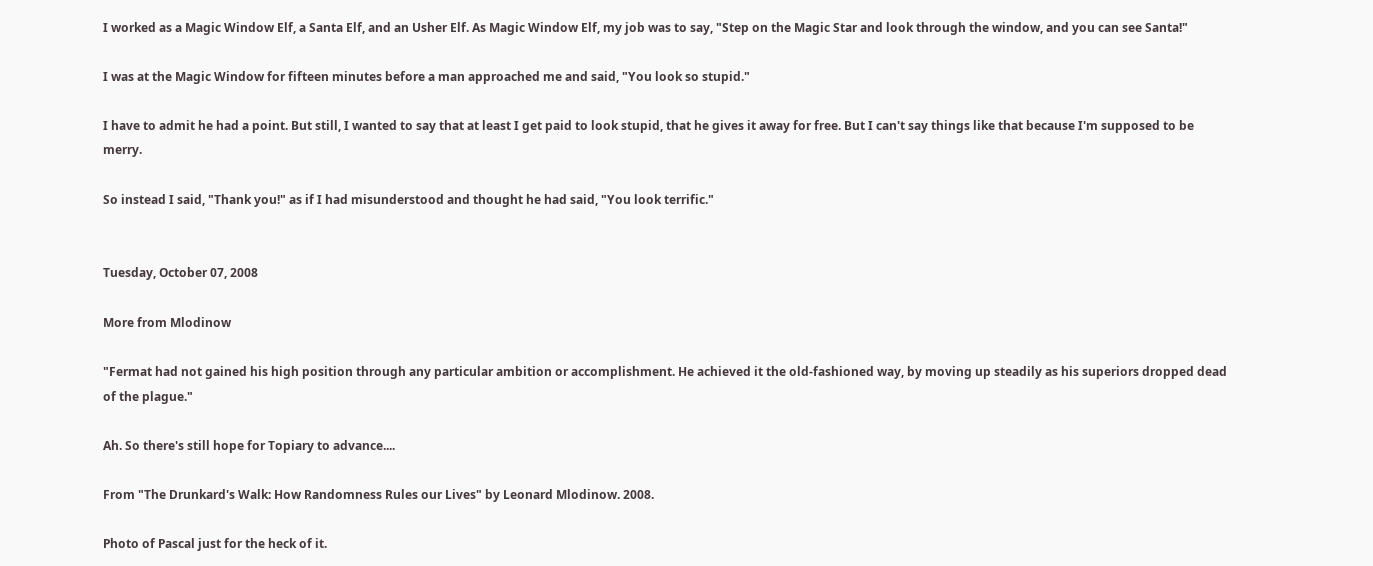I worked as a Magic Window Elf, a Santa Elf, and an Usher Elf. As Magic Window Elf, my job was to say, "Step on the Magic Star and look through the window, and you can see Santa!"

I was at the Magic Window for fifteen minutes before a man approached me and said, "You look so stupid."

I have to admit he had a point. But still, I wanted to say that at least I get paid to look stupid, that he gives it away for free. But I can't say things like that because I'm supposed to be merry.

So instead I said, "Thank you!" as if I had misunderstood and thought he had said, "You look terrific."


Tuesday, October 07, 2008

More from Mlodinow

"Fermat had not gained his high position through any particular ambition or accomplishment. He achieved it the old-fashioned way, by moving up steadily as his superiors dropped dead of the plague."

Ah. So there's still hope for Topiary to advance....

From "The Drunkard's Walk: How Randomness Rules our Lives" by Leonard Mlodinow. 2008.

Photo of Pascal just for the heck of it.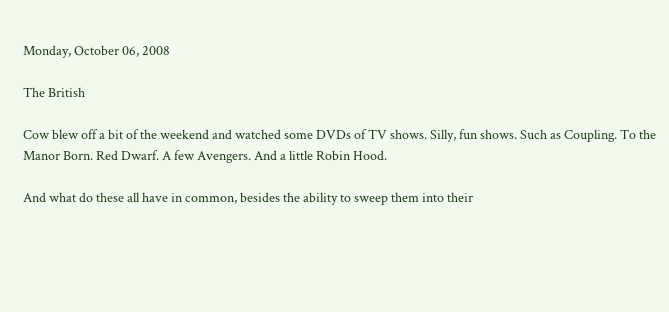Monday, October 06, 2008

The British

Cow blew off a bit of the weekend and watched some DVDs of TV shows. Silly, fun shows. Such as Coupling. To the Manor Born. Red Dwarf. A few Avengers. And a little Robin Hood.

And what do these all have in common, besides the ability to sweep them into their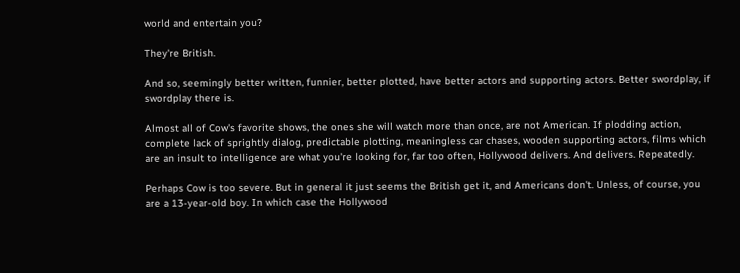world and entertain you?

They're British.

And so, seemingly better written, funnier, better plotted, have better actors and supporting actors. Better swordplay, if swordplay there is.

Almost all of Cow's favorite shows, the ones she will watch more than once, are not American. If plodding action, complete lack of sprightly dialog, predictable plotting, meaningless car chases, wooden supporting actors, films which are an insult to intelligence are what you're looking for, far too often, Hollywood delivers. And delivers. Repeatedly.

Perhaps Cow is too severe. But in general it just seems the British get it, and Americans don't. Unless, of course, you are a 13-year-old boy. In which case the Hollywood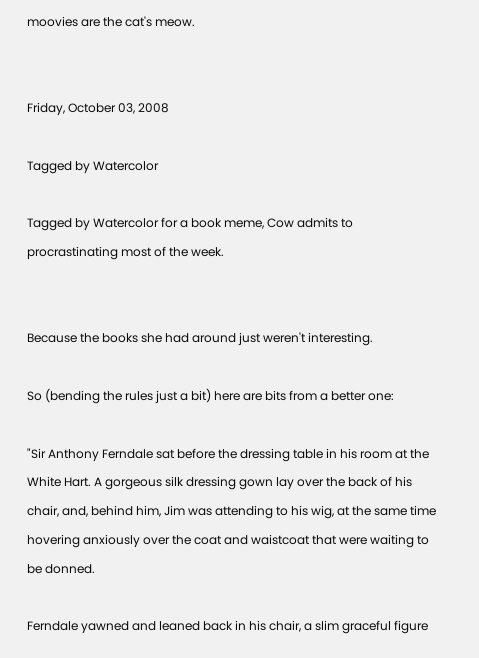moovies are the cat's meow.


Friday, October 03, 2008

Tagged by Watercolor

Tagged by Watercolor for a book meme, Cow admits to procrastinating most of the week.


Because the books she had around just weren't interesting.

So (bending the rules just a bit) here are bits from a better one:

"Sir Anthony Ferndale sat before the dressing table in his room at the White Hart. A gorgeous silk dressing gown lay over the back of his chair, and, behind him, Jim was attending to his wig, at the same time hovering anxiously over the coat and waistcoat that were waiting to be donned.

Ferndale yawned and leaned back in his chair, a slim graceful figure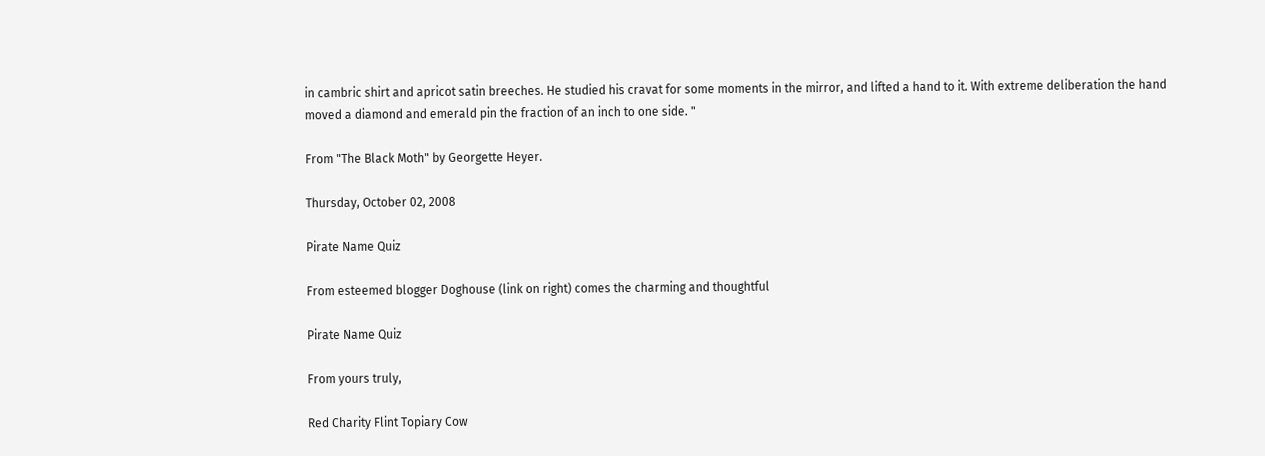in cambric shirt and apricot satin breeches. He studied his cravat for some moments in the mirror, and lifted a hand to it. With extreme deliberation the hand moved a diamond and emerald pin the fraction of an inch to one side. "

From "The Black Moth" by Georgette Heyer.

Thursday, October 02, 2008

Pirate Name Quiz

From esteemed blogger Doghouse (link on right) comes the charming and thoughtful

Pirate Name Quiz

From yours truly,

Red Charity Flint Topiary Cow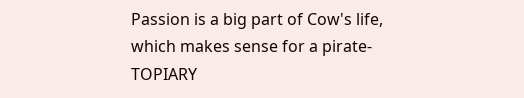Passion is a big part of Cow's life, which makes sense for a pirate-TOPIARY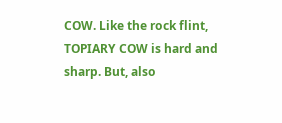COW. Like the rock flint, TOPIARY COW is hard and sharp. But, also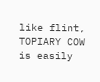like flint, TOPIARY COW is easily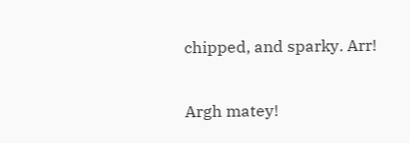chipped, and sparky. Arr!

Argh matey!